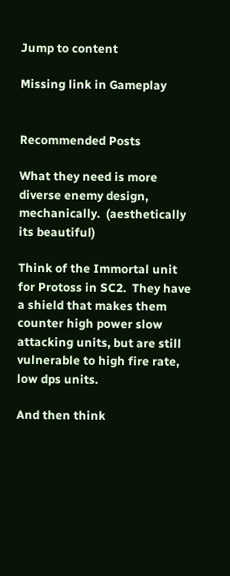Jump to content

Missing link in Gameplay


Recommended Posts

What they need is more diverse enemy design, mechanically.  (aesthetically its beautiful)

Think of the Immortal unit for Protoss in SC2.  They have a shield that makes them counter high power slow attacking units, but are still vulnerable to high fire rate, low dps units.

And then think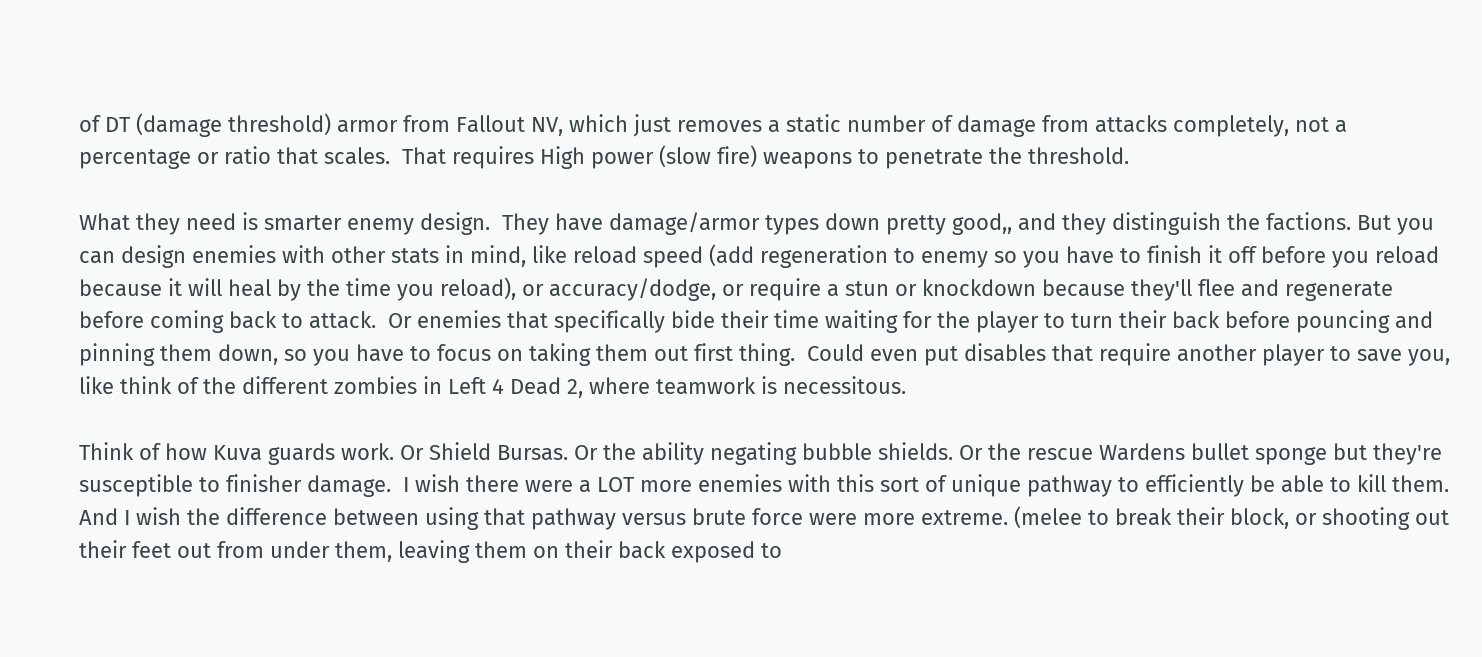of DT (damage threshold) armor from Fallout NV, which just removes a static number of damage from attacks completely, not a percentage or ratio that scales.  That requires High power (slow fire) weapons to penetrate the threshold.

What they need is smarter enemy design.  They have damage/armor types down pretty good,, and they distinguish the factions. But you can design enemies with other stats in mind, like reload speed (add regeneration to enemy so you have to finish it off before you reload because it will heal by the time you reload), or accuracy/dodge, or require a stun or knockdown because they'll flee and regenerate before coming back to attack.  Or enemies that specifically bide their time waiting for the player to turn their back before pouncing and pinning them down, so you have to focus on taking them out first thing.  Could even put disables that require another player to save you, like think of the different zombies in Left 4 Dead 2, where teamwork is necessitous.

Think of how Kuva guards work. Or Shield Bursas. Or the ability negating bubble shields. Or the rescue Wardens bullet sponge but they're susceptible to finisher damage.  I wish there were a LOT more enemies with this sort of unique pathway to efficiently be able to kill them.  And I wish the difference between using that pathway versus brute force were more extreme. (melee to break their block, or shooting out their feet out from under them, leaving them on their back exposed to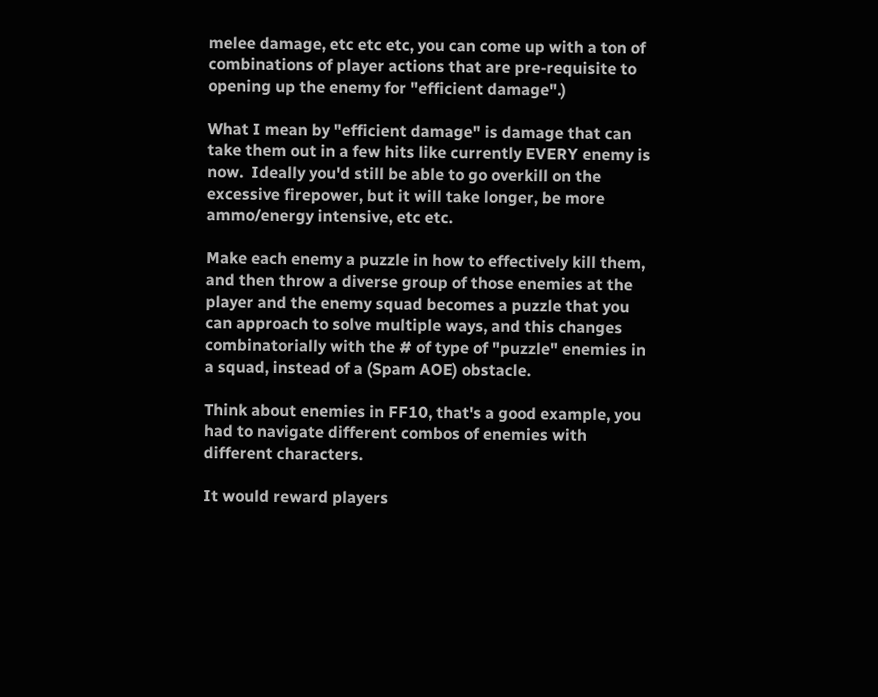melee damage, etc etc etc, you can come up with a ton of combinations of player actions that are pre-requisite to opening up the enemy for "efficient damage".)

What I mean by "efficient damage" is damage that can take them out in a few hits like currently EVERY enemy is now.  Ideally you'd still be able to go overkill on the excessive firepower, but it will take longer, be more ammo/energy intensive, etc etc.

Make each enemy a puzzle in how to effectively kill them, and then throw a diverse group of those enemies at the player and the enemy squad becomes a puzzle that you can approach to solve multiple ways, and this changes combinatorially with the # of type of "puzzle" enemies in a squad, instead of a (Spam AOE) obstacle.

Think about enemies in FF10, that's a good example, you had to navigate different combos of enemies with different characters.

It would reward players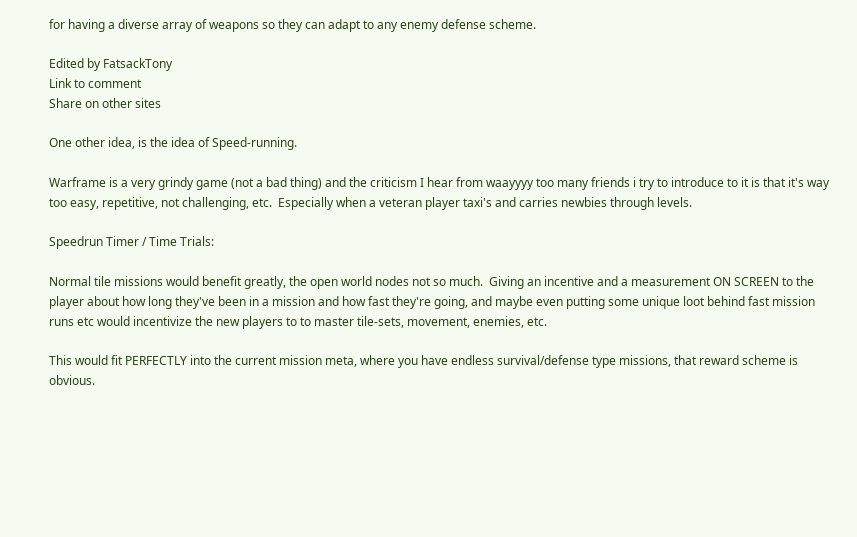for having a diverse array of weapons so they can adapt to any enemy defense scheme.

Edited by FatsackTony
Link to comment
Share on other sites

One other idea, is the idea of Speed-running.

Warframe is a very grindy game (not a bad thing) and the criticism I hear from waayyyy too many friends i try to introduce to it is that it's way too easy, repetitive, not challenging, etc.  Especially when a veteran player taxi's and carries newbies through levels.

Speedrun Timer / Time Trials:

Normal tile missions would benefit greatly, the open world nodes not so much.  Giving an incentive and a measurement ON SCREEN to the player about how long they've been in a mission and how fast they're going, and maybe even putting some unique loot behind fast mission runs etc would incentivize the new players to to master tile-sets, movement, enemies, etc.

This would fit PERFECTLY into the current mission meta, where you have endless survival/defense type missions, that reward scheme is obvious.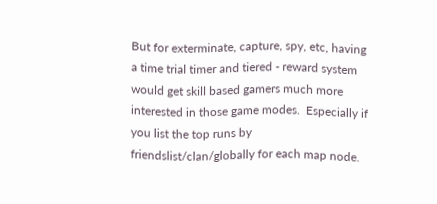But for exterminate, capture, spy, etc, having a time trial timer and tiered - reward system would get skill based gamers much more interested in those game modes.  Especially if you list the top runs by friendslist/clan/globally for each map node.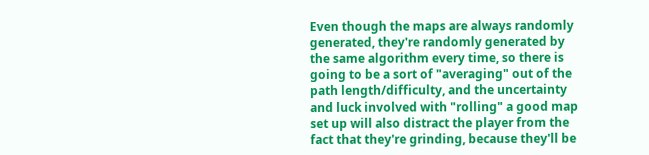Even though the maps are always randomly generated, they're randomly generated by the same algorithm every time, so there is going to be a sort of "averaging" out of the path length/difficulty, and the uncertainty and luck involved with "rolling" a good map set up will also distract the player from the fact that they're grinding, because they'll be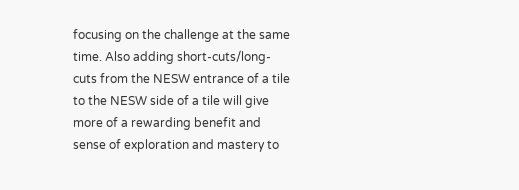focusing on the challenge at the same time. Also adding short-cuts/long-cuts from the NESW entrance of a tile to the NESW side of a tile will give more of a rewarding benefit and sense of exploration and mastery to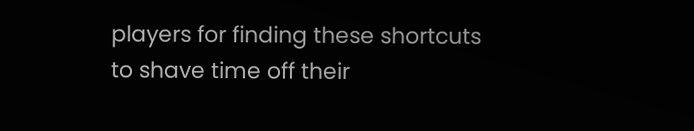players for finding these shortcuts to shave time off their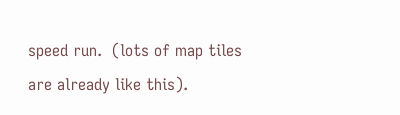speed run.  (lots of map tiles are already like this).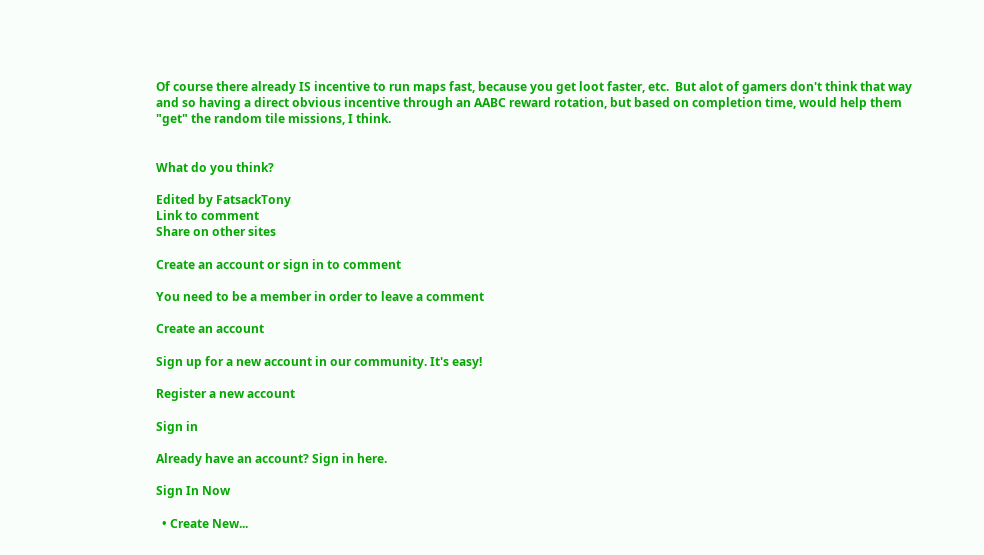Of course there already IS incentive to run maps fast, because you get loot faster, etc.  But alot of gamers don't think that way and so having a direct obvious incentive through an AABC reward rotation, but based on completion time, would help them "get" the random tile missions, I think.


What do you think?

Edited by FatsackTony
Link to comment
Share on other sites

Create an account or sign in to comment

You need to be a member in order to leave a comment

Create an account

Sign up for a new account in our community. It's easy!

Register a new account

Sign in

Already have an account? Sign in here.

Sign In Now

  • Create New...